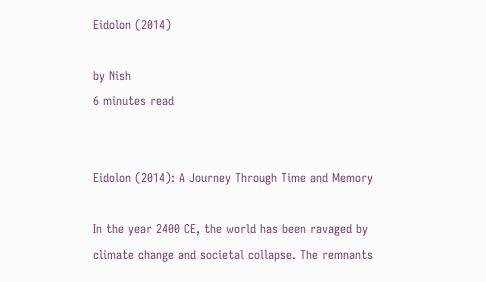Eidolon (2014)

by Nish
6 minutes read


Eidolon (2014): A Journey Through Time and Memory

In the year 2400 CE, the world has been ravaged by climate change and societal collapse. The remnants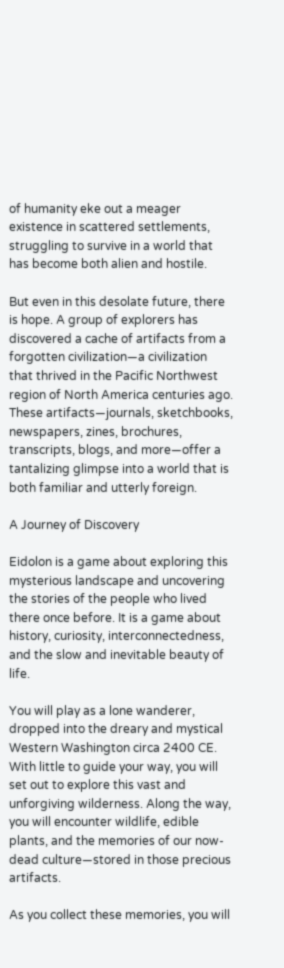of humanity eke out a meager existence in scattered settlements, struggling to survive in a world that has become both alien and hostile.

But even in this desolate future, there is hope. A group of explorers has discovered a cache of artifacts from a forgotten civilization—a civilization that thrived in the Pacific Northwest region of North America centuries ago. These artifacts—journals, sketchbooks, newspapers, zines, brochures, transcripts, blogs, and more—offer a tantalizing glimpse into a world that is both familiar and utterly foreign.

A Journey of Discovery

Eidolon is a game about exploring this mysterious landscape and uncovering the stories of the people who lived there once before. It is a game about history, curiosity, interconnectedness, and the slow and inevitable beauty of life.

You will play as a lone wanderer, dropped into the dreary and mystical Western Washington circa 2400 CE. With little to guide your way, you will set out to explore this vast and unforgiving wilderness. Along the way, you will encounter wildlife, edible plants, and the memories of our now-dead culture—stored in those precious artifacts.

As you collect these memories, you will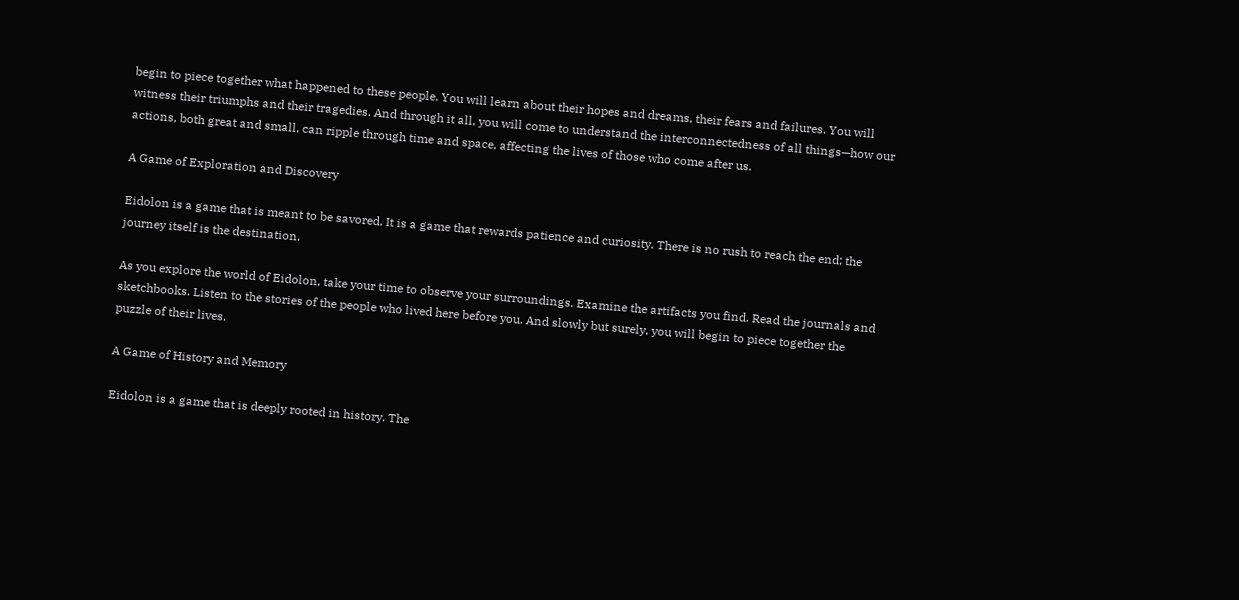begin to piece together what happened to these people. You will learn about their hopes and dreams, their fears and failures. You will witness their triumphs and their tragedies. And through it all, you will come to understand the interconnectedness of all things—how our actions, both great and small, can ripple through time and space, affecting the lives of those who come after us.

A Game of Exploration and Discovery

Eidolon is a game that is meant to be savored. It is a game that rewards patience and curiosity. There is no rush to reach the end; the journey itself is the destination.

As you explore the world of Eidolon, take your time to observe your surroundings. Examine the artifacts you find. Read the journals and sketchbooks. Listen to the stories of the people who lived here before you. And slowly but surely, you will begin to piece together the puzzle of their lives.

A Game of History and Memory

Eidolon is a game that is deeply rooted in history. The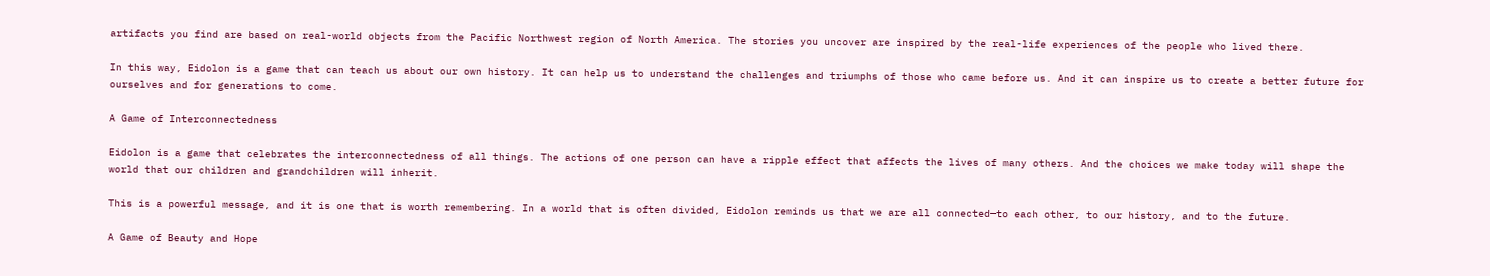artifacts you find are based on real-world objects from the Pacific Northwest region of North America. The stories you uncover are inspired by the real-life experiences of the people who lived there.

In this way, Eidolon is a game that can teach us about our own history. It can help us to understand the challenges and triumphs of those who came before us. And it can inspire us to create a better future for ourselves and for generations to come.

A Game of Interconnectedness

Eidolon is a game that celebrates the interconnectedness of all things. The actions of one person can have a ripple effect that affects the lives of many others. And the choices we make today will shape the world that our children and grandchildren will inherit.

This is a powerful message, and it is one that is worth remembering. In a world that is often divided, Eidolon reminds us that we are all connected—to each other, to our history, and to the future.

A Game of Beauty and Hope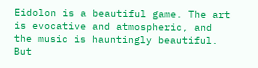Eidolon is a beautiful game. The art is evocative and atmospheric, and the music is hauntingly beautiful. But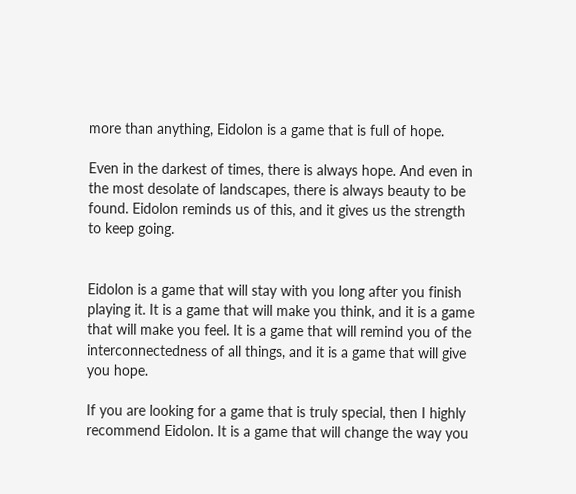more than anything, Eidolon is a game that is full of hope.

Even in the darkest of times, there is always hope. And even in the most desolate of landscapes, there is always beauty to be found. Eidolon reminds us of this, and it gives us the strength to keep going.


Eidolon is a game that will stay with you long after you finish playing it. It is a game that will make you think, and it is a game that will make you feel. It is a game that will remind you of the interconnectedness of all things, and it is a game that will give you hope.

If you are looking for a game that is truly special, then I highly recommend Eidolon. It is a game that will change the way you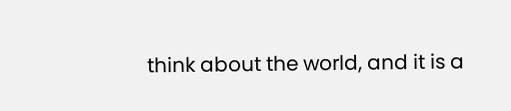think about the world, and it is a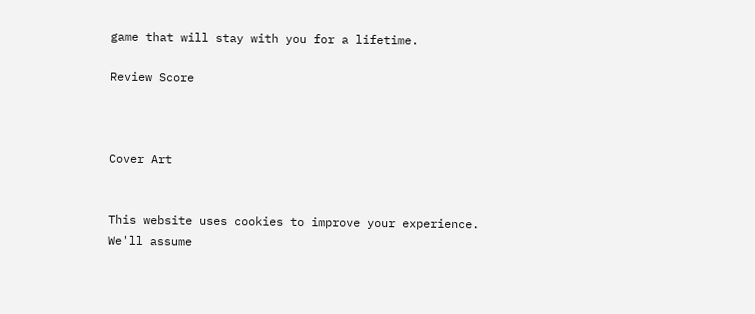game that will stay with you for a lifetime.

Review Score



Cover Art


This website uses cookies to improve your experience. We'll assume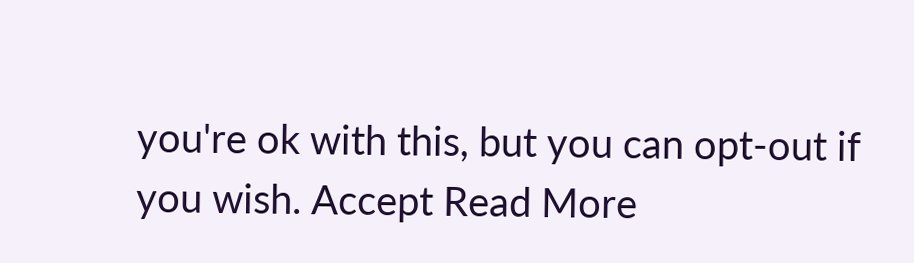you're ok with this, but you can opt-out if you wish. Accept Read More